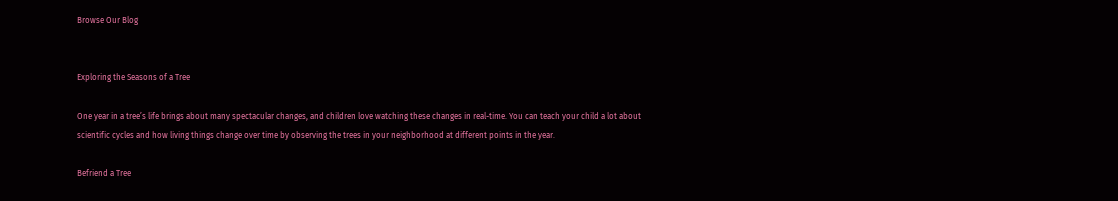Browse Our Blog


Exploring the Seasons of a Tree

One year in a tree’s life brings about many spectacular changes, and children love watching these changes in real-time. You can teach your child a lot about scientific cycles and how living things change over time by observing the trees in your neighborhood at different points in the year.

Befriend a Tree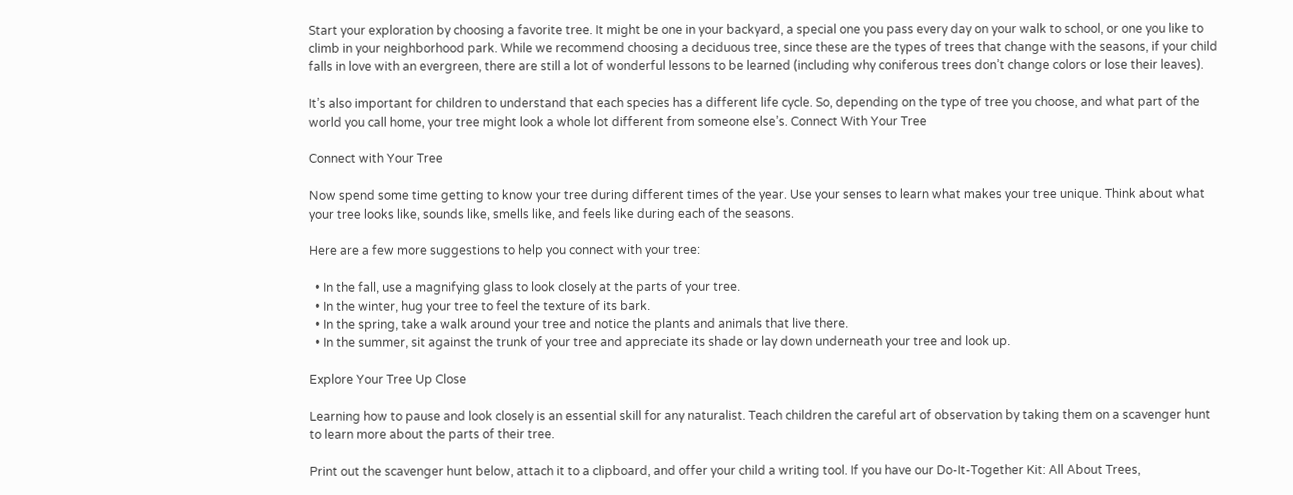Start your exploration by choosing a favorite tree. It might be one in your backyard, a special one you pass every day on your walk to school, or one you like to climb in your neighborhood park. While we recommend choosing a deciduous tree, since these are the types of trees that change with the seasons, if your child falls in love with an evergreen, there are still a lot of wonderful lessons to be learned (including why coniferous trees don’t change colors or lose their leaves).

It’s also important for children to understand that each species has a different life cycle. So, depending on the type of tree you choose, and what part of the world you call home, your tree might look a whole lot different from someone else’s. Connect With Your Tree

Connect with Your Tree

Now spend some time getting to know your tree during different times of the year. Use your senses to learn what makes your tree unique. Think about what your tree looks like, sounds like, smells like, and feels like during each of the seasons.

Here are a few more suggestions to help you connect with your tree:

  • In the fall, use a magnifying glass to look closely at the parts of your tree.
  • In the winter, hug your tree to feel the texture of its bark.
  • In the spring, take a walk around your tree and notice the plants and animals that live there.
  • In the summer, sit against the trunk of your tree and appreciate its shade or lay down underneath your tree and look up.

Explore Your Tree Up Close

Learning how to pause and look closely is an essential skill for any naturalist. Teach children the careful art of observation by taking them on a scavenger hunt to learn more about the parts of their tree.

Print out the scavenger hunt below, attach it to a clipboard, and offer your child a writing tool. If you have our Do-It-Together Kit: All About Trees,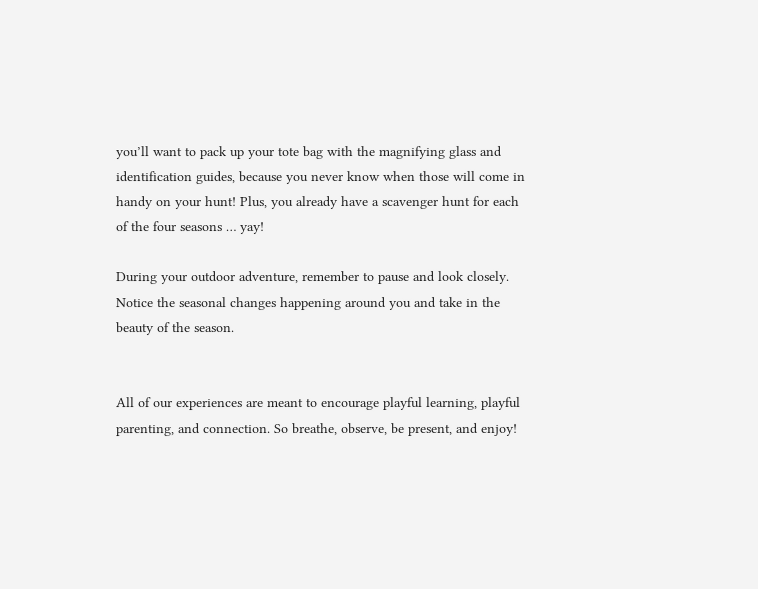you’ll want to pack up your tote bag with the magnifying glass and identification guides, because you never know when those will come in handy on your hunt! Plus, you already have a scavenger hunt for each of the four seasons … yay!

During your outdoor adventure, remember to pause and look closely. Notice the seasonal changes happening around you and take in the beauty of the season.


All of our experiences are meant to encourage playful learning, playful parenting, and connection. So breathe, observe, be present, and enjoy!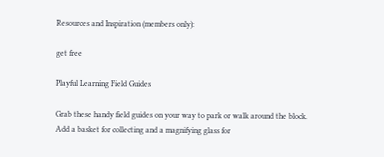Resources and Inspiration (members only):

get free

Playful Learning Field Guides

Grab these handy field guides on your way to park or walk around the block. Add a basket for collecting and a magnifying glass for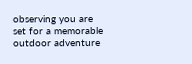observing you are set for a memorable outdoor adventure